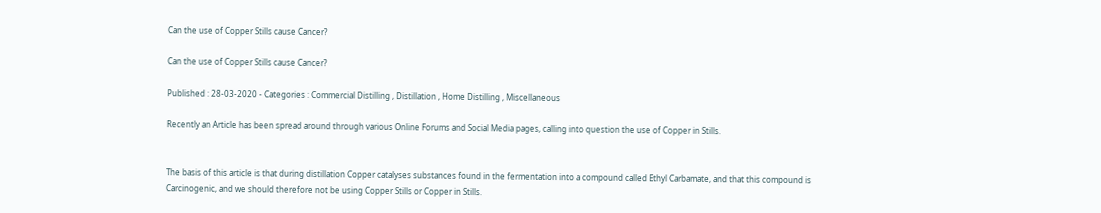Can the use of Copper Stills cause Cancer?

Can the use of Copper Stills cause Cancer?

Published : 28-03-2020 - Categories : Commercial Distilling , Distillation , Home Distilling , Miscellaneous

Recently an Article has been spread around through various Online Forums and Social Media pages, calling into question the use of Copper in Stills.


The basis of this article is that during distillation Copper catalyses substances found in the fermentation into a compound called Ethyl Carbamate, and that this compound is Carcinogenic, and we should therefore not be using Copper Stills or Copper in Stills.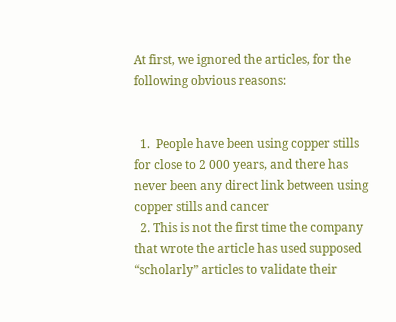At first, we ignored the articles, for the following obvious reasons:


  1.  People have been using copper stills for close to 2 000 years, and there has never been any direct link between using copper stills and cancer
  2. This is not the first time the company that wrote the article has used supposed “scholarly” articles to validate their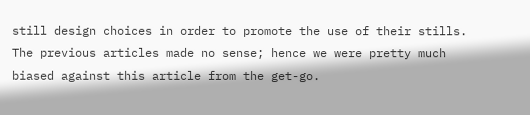still design choices in order to promote the use of their stills. The previous articles made no sense; hence we were pretty much biased against this article from the get-go.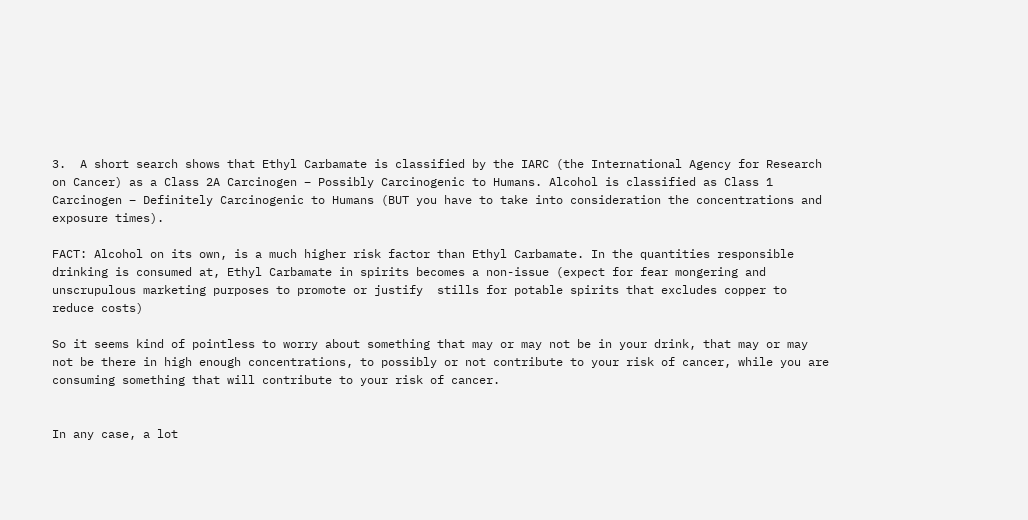3.  A short search shows that Ethyl Carbamate is classified by the IARC (the International Agency for Research on Cancer) as a Class 2A Carcinogen – Possibly Carcinogenic to Humans. Alcohol is classified as Class 1 Carcinogen – Definitely Carcinogenic to Humans (BUT you have to take into consideration the concentrations and exposure times).

FACT: Alcohol on its own, is a much higher risk factor than Ethyl Carbamate. In the quantities responsible drinking is consumed at, Ethyl Carbamate in spirits becomes a non-issue (expect for fear mongering and unscrupulous marketing purposes to promote or justify  stills for potable spirits that excludes copper to reduce costs)

So it seems kind of pointless to worry about something that may or may not be in your drink, that may or may not be there in high enough concentrations, to possibly or not contribute to your risk of cancer, while you are consuming something that will contribute to your risk of cancer.


In any case, a lot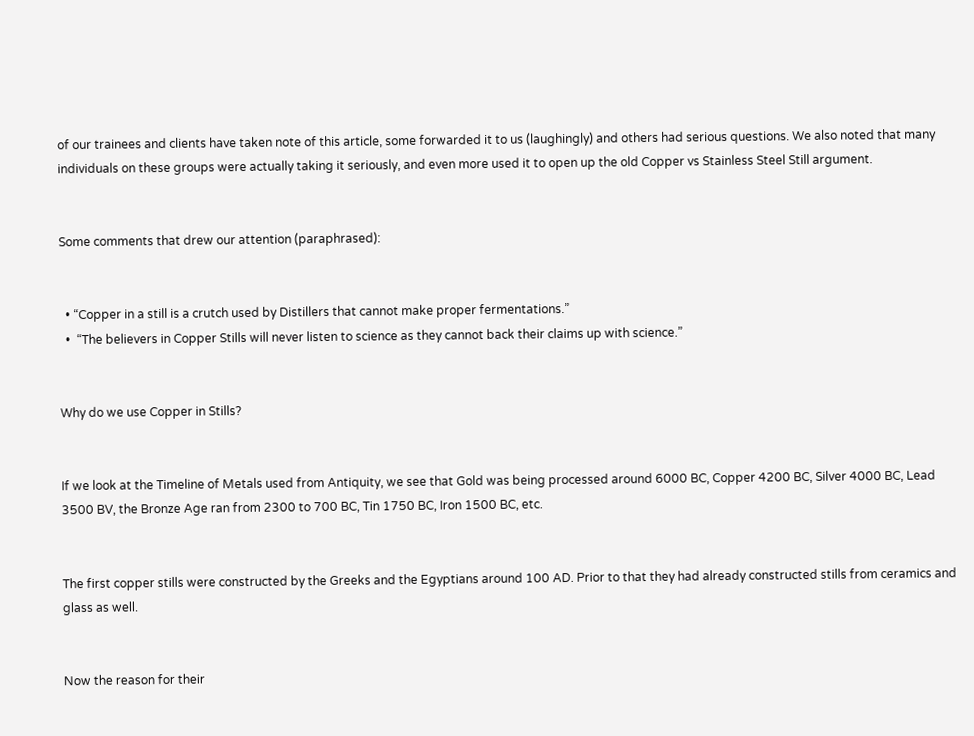of our trainees and clients have taken note of this article, some forwarded it to us (laughingly) and others had serious questions. We also noted that many individuals on these groups were actually taking it seriously, and even more used it to open up the old Copper vs Stainless Steel Still argument.


Some comments that drew our attention (paraphrased):


  • “Copper in a still is a crutch used by Distillers that cannot make proper fermentations.”
  •  “The believers in Copper Stills will never listen to science as they cannot back their claims up with science.”


Why do we use Copper in Stills?


If we look at the Timeline of Metals used from Antiquity, we see that Gold was being processed around 6000 BC, Copper 4200 BC, Silver 4000 BC, Lead 3500 BV, the Bronze Age ran from 2300 to 700 BC, Tin 1750 BC, Iron 1500 BC, etc.


The first copper stills were constructed by the Greeks and the Egyptians around 100 AD. Prior to that they had already constructed stills from ceramics and glass as well.


Now the reason for their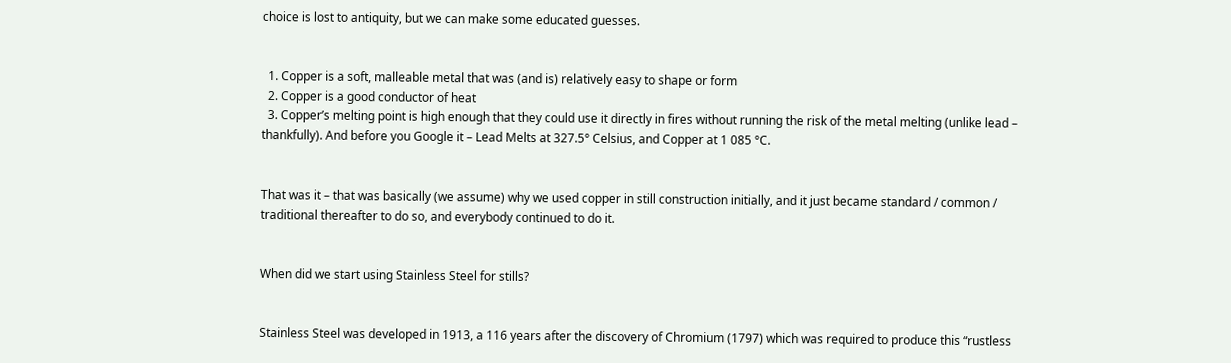choice is lost to antiquity, but we can make some educated guesses.


  1. Copper is a soft, malleable metal that was (and is) relatively easy to shape or form
  2. Copper is a good conductor of heat
  3. Copper’s melting point is high enough that they could use it directly in fires without running the risk of the metal melting (unlike lead – thankfully). And before you Google it – Lead Melts at 327.5° Celsius, and Copper at 1 085 °C.


That was it – that was basically (we assume) why we used copper in still construction initially, and it just became standard / common / traditional thereafter to do so, and everybody continued to do it.


When did we start using Stainless Steel for stills?


Stainless Steel was developed in 1913, a 116 years after the discovery of Chromium (1797) which was required to produce this “rustless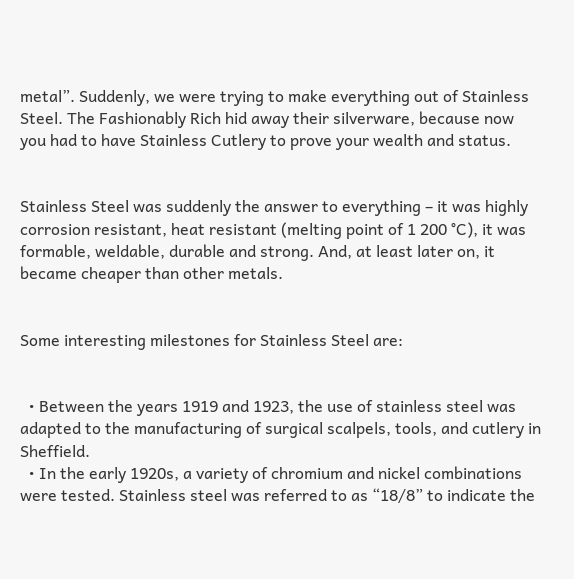metal”. Suddenly, we were trying to make everything out of Stainless Steel. The Fashionably Rich hid away their silverware, because now you had to have Stainless Cutlery to prove your wealth and status.


Stainless Steel was suddenly the answer to everything – it was highly corrosion resistant, heat resistant (melting point of 1 200 °C), it was formable, weldable, durable and strong. And, at least later on, it became cheaper than other metals.


Some interesting milestones for Stainless Steel are:


  • Between the years 1919 and 1923, the use of stainless steel was adapted to the manufacturing of surgical scalpels, tools, and cutlery in Sheffield.
  • In the early 1920s, a variety of chromium and nickel combinations were tested. Stainless steel was referred to as “18/8” to indicate the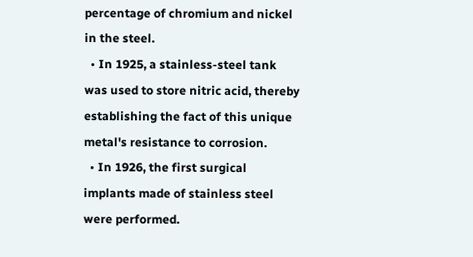percentage of chromium and nickel in the steel.
  • In 1925, a stainless-steel tank was used to store nitric acid, thereby establishing the fact of this unique metal's resistance to corrosion.
  • In 1926, the first surgical implants made of stainless steel were performed.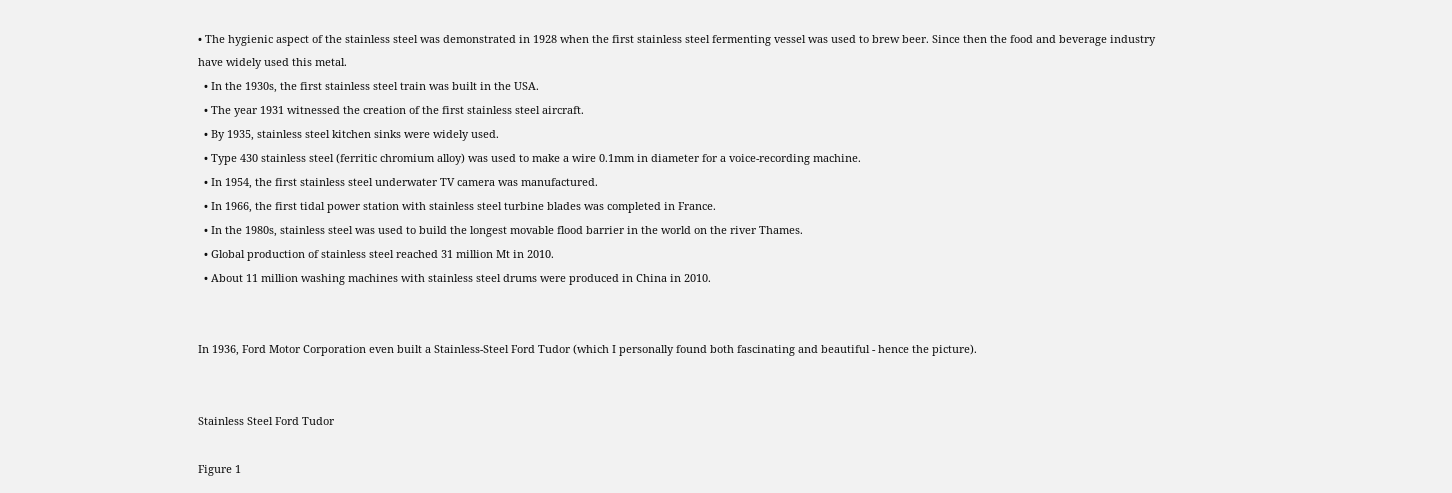• The hygienic aspect of the stainless steel was demonstrated in 1928 when the first stainless steel fermenting vessel was used to brew beer. Since then the food and beverage industry have widely used this metal.
  • In the 1930s, the first stainless steel train was built in the USA.
  • The year 1931 witnessed the creation of the first stainless steel aircraft.
  • By 1935, stainless steel kitchen sinks were widely used.
  • Type 430 stainless steel (ferritic chromium alloy) was used to make a wire 0.1mm in diameter for a voice-recording machine.
  • In 1954, the first stainless steel underwater TV camera was manufactured.
  • In 1966, the first tidal power station with stainless steel turbine blades was completed in France.
  • In the 1980s, stainless steel was used to build the longest movable flood barrier in the world on the river Thames.
  • Global production of stainless steel reached 31 million Mt in 2010.
  • About 11 million washing machines with stainless steel drums were produced in China in 2010.


In 1936, Ford Motor Corporation even built a Stainless-Steel Ford Tudor (which I personally found both fascinating and beautiful - hence the picture).


Stainless Steel Ford Tudor

Figure 1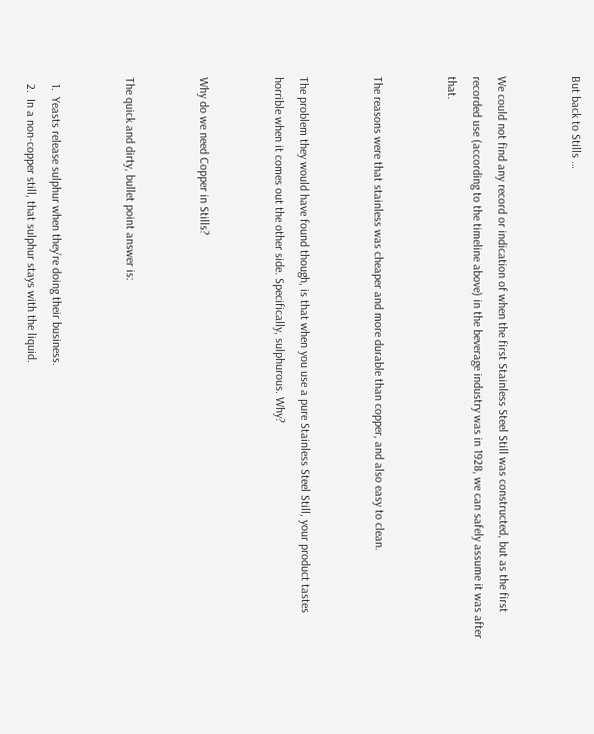But back to Stills …


We could not find any record or indication of when the first Stainless Steel Still was constructed, but as the first recorded use (according to the timeline above) in the beverage industry was in 1928, we can safely assume it was after that.


The reasons were that stainless was cheaper and more durable than copper, and also easy to clean.


The problem they would have found though, is that when you use a pure Stainless Steel Still, your product tastes horrible when it comes out the other side. Specifically, sulphurous. Why?


Why do we need Copper in Stills?


The quick and dirty, bullet point answer is:


  1.  Yeasts release sulphur when they’re doing their business.
  2.  In a non-copper still, that sulphur stays with the liquid.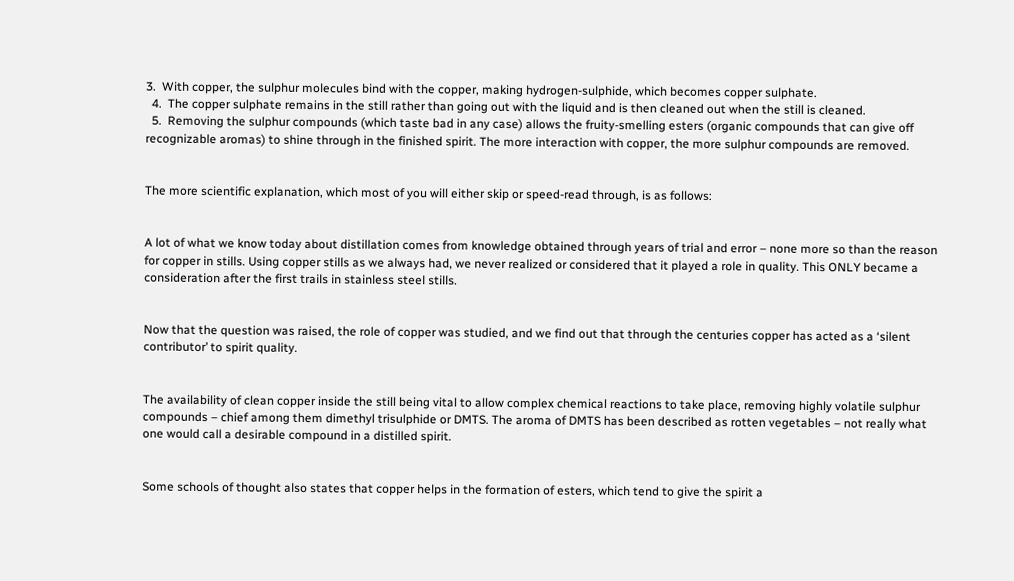3.  With copper, the sulphur molecules bind with the copper, making hydrogen-sulphide, which becomes copper sulphate.
  4.  The copper sulphate remains in the still rather than going out with the liquid and is then cleaned out when the still is cleaned.
  5.  Removing the sulphur compounds (which taste bad in any case) allows the fruity-smelling esters (organic compounds that can give off recognizable aromas) to shine through in the finished spirit. The more interaction with copper, the more sulphur compounds are removed.


The more scientific explanation, which most of you will either skip or speed-read through, is as follows:


A lot of what we know today about distillation comes from knowledge obtained through years of trial and error – none more so than the reason for copper in stills. Using copper stills as we always had, we never realized or considered that it played a role in quality. This ONLY became a consideration after the first trails in stainless steel stills.


Now that the question was raised, the role of copper was studied, and we find out that through the centuries copper has acted as a ‘silent contributor’ to spirit quality.


The availability of clean copper inside the still being vital to allow complex chemical reactions to take place, removing highly volatile sulphur compounds – chief among them dimethyl trisulphide or DMTS. The aroma of DMTS has been described as rotten vegetables – not really what one would call a desirable compound in a distilled spirit.


Some schools of thought also states that copper helps in the formation of esters, which tend to give the spirit a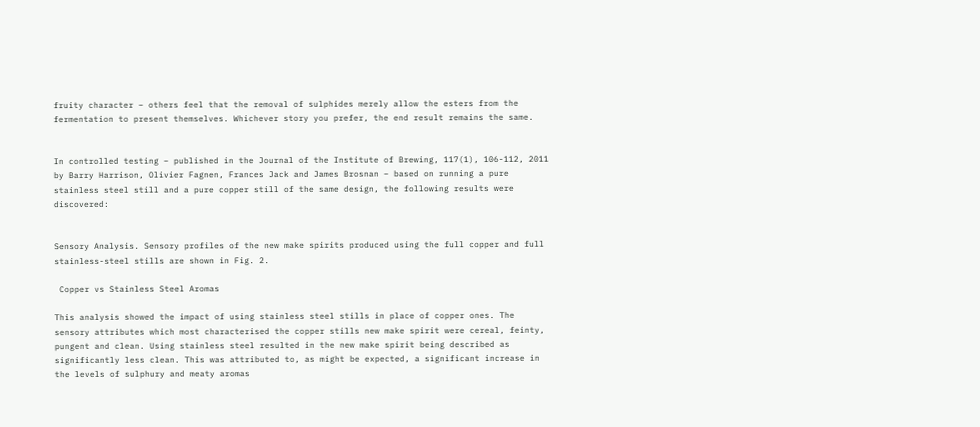fruity character – others feel that the removal of sulphides merely allow the esters from the fermentation to present themselves. Whichever story you prefer, the end result remains the same.


In controlled testing – published in the Journal of the Institute of Brewing, 117(1), 106-112, 2011 by Barry Harrison, Olivier Fagnen, Frances Jack and James Brosnan – based on running a pure stainless steel still and a pure copper still of the same design, the following results were discovered:


Sensory Analysis. Sensory profiles of the new make spirits produced using the full copper and full stainless-steel stills are shown in Fig. 2.

 Copper vs Stainless Steel Aromas

This analysis showed the impact of using stainless steel stills in place of copper ones. The sensory attributes which most characterised the copper stills new make spirit were cereal, feinty, pungent and clean. Using stainless steel resulted in the new make spirit being described as significantly less clean. This was attributed to, as might be expected, a significant increase in the levels of sulphury and meaty aromas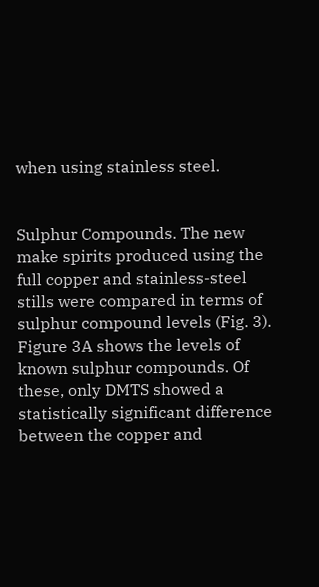when using stainless steel.


Sulphur Compounds. The new make spirits produced using the full copper and stainless-steel stills were compared in terms of sulphur compound levels (Fig. 3). Figure 3A shows the levels of known sulphur compounds. Of these, only DMTS showed a statistically significant difference between the copper and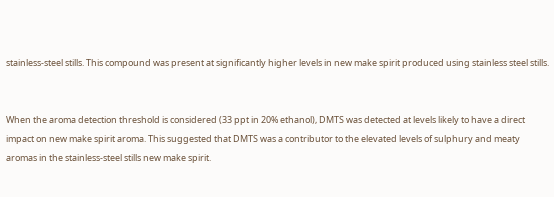stainless-steel stills. This compound was present at significantly higher levels in new make spirit produced using stainless steel stills.


When the aroma detection threshold is considered (33 ppt in 20% ethanol), DMTS was detected at levels likely to have a direct impact on new make spirit aroma. This suggested that DMTS was a contributor to the elevated levels of sulphury and meaty aromas in the stainless-steel stills new make spirit.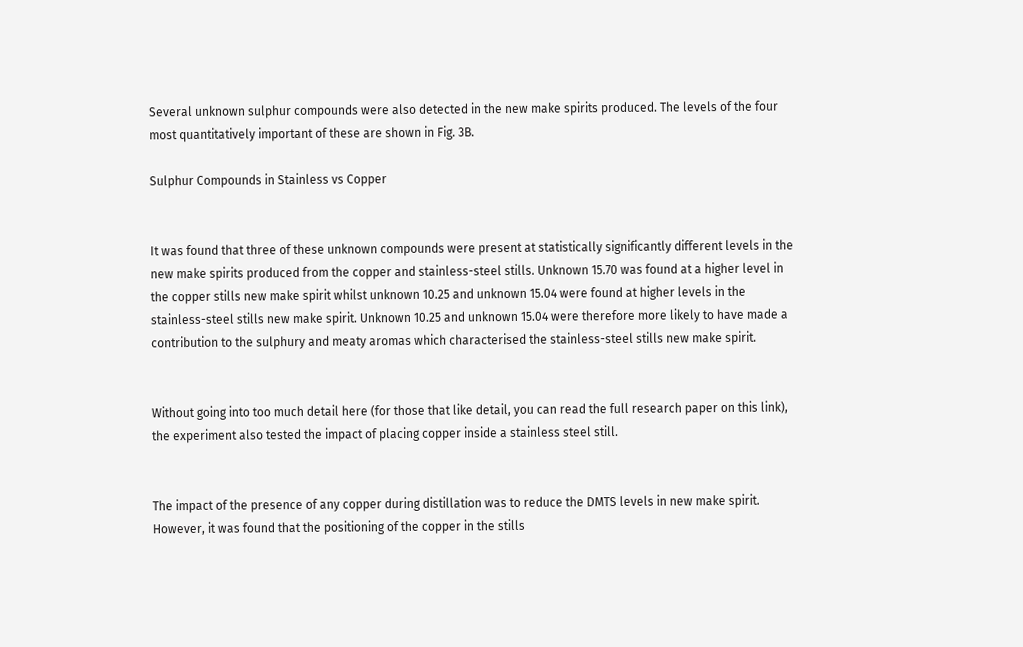Several unknown sulphur compounds were also detected in the new make spirits produced. The levels of the four most quantitatively important of these are shown in Fig. 3B.

Sulphur Compounds in Stainless vs Copper


It was found that three of these unknown compounds were present at statistically significantly different levels in the new make spirits produced from the copper and stainless-steel stills. Unknown 15.70 was found at a higher level in the copper stills new make spirit whilst unknown 10.25 and unknown 15.04 were found at higher levels in the stainless-steel stills new make spirit. Unknown 10.25 and unknown 15.04 were therefore more likely to have made a contribution to the sulphury and meaty aromas which characterised the stainless-steel stills new make spirit.


Without going into too much detail here (for those that like detail, you can read the full research paper on this link), the experiment also tested the impact of placing copper inside a stainless steel still.


The impact of the presence of any copper during distillation was to reduce the DMTS levels in new make spirit. However, it was found that the positioning of the copper in the stills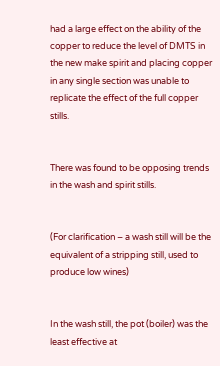had a large effect on the ability of the copper to reduce the level of DMTS in the new make spirit and placing copper in any single section was unable to replicate the effect of the full copper stills.


There was found to be opposing trends in the wash and spirit stills.


(For clarification – a wash still will be the equivalent of a stripping still, used to produce low wines)


In the wash still, the pot (boiler) was the least effective at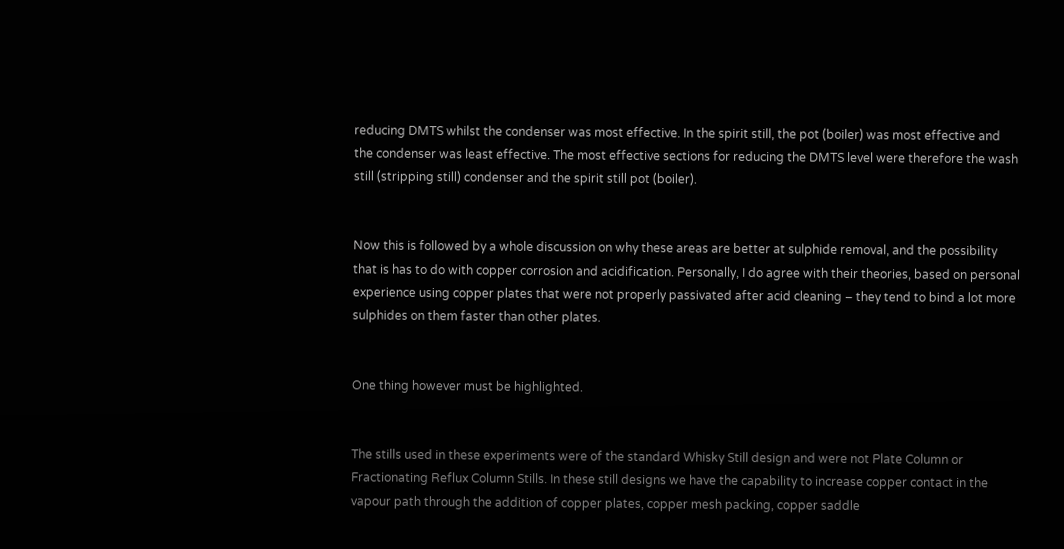reducing DMTS whilst the condenser was most effective. In the spirit still, the pot (boiler) was most effective and the condenser was least effective. The most effective sections for reducing the DMTS level were therefore the wash still (stripping still) condenser and the spirit still pot (boiler).


Now this is followed by a whole discussion on why these areas are better at sulphide removal, and the possibility that is has to do with copper corrosion and acidification. Personally, I do agree with their theories, based on personal experience using copper plates that were not properly passivated after acid cleaning – they tend to bind a lot more sulphides on them faster than other plates.


One thing however must be highlighted.


The stills used in these experiments were of the standard Whisky Still design and were not Plate Column or Fractionating Reflux Column Stills. In these still designs we have the capability to increase copper contact in the vapour path through the addition of copper plates, copper mesh packing, copper saddle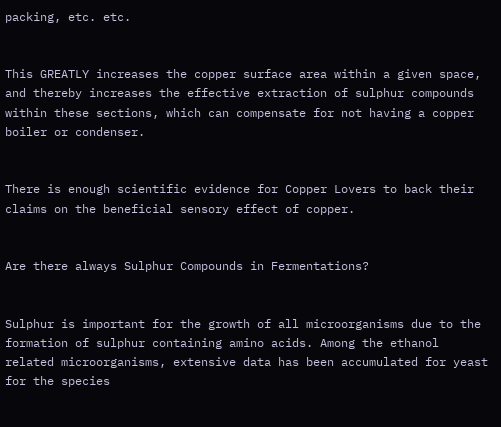packing, etc. etc.


This GREATLY increases the copper surface area within a given space, and thereby increases the effective extraction of sulphur compounds within these sections, which can compensate for not having a copper boiler or condenser.


There is enough scientific evidence for Copper Lovers to back their claims on the beneficial sensory effect of copper.


Are there always Sulphur Compounds in Fermentations?


Sulphur is important for the growth of all microorganisms due to the formation of sulphur containing amino acids. Among the ethanol related microorganisms, extensive data has been accumulated for yeast for the species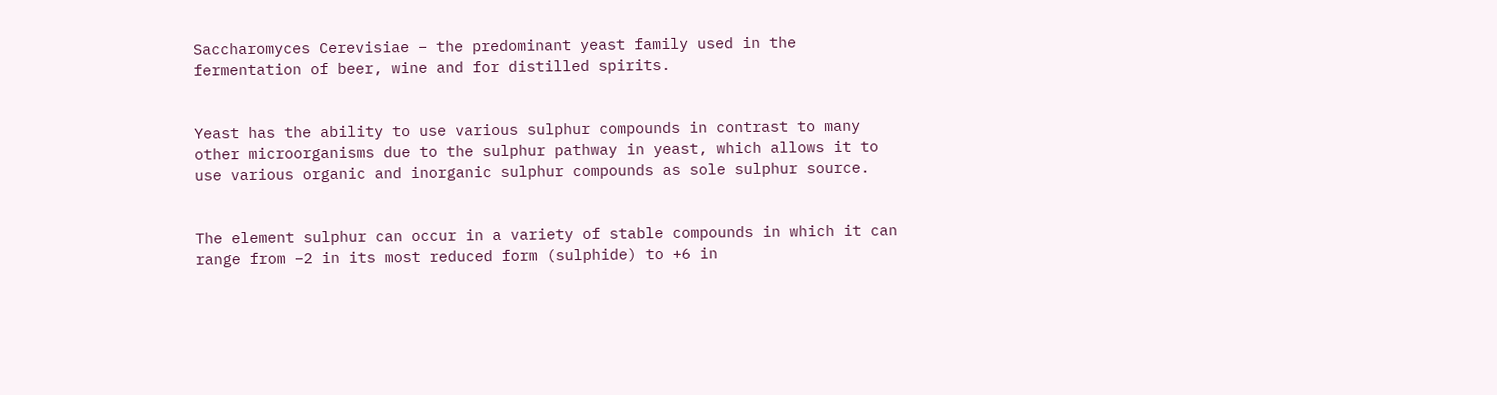Saccharomyces Cerevisiae – the predominant yeast family used in the fermentation of beer, wine and for distilled spirits.


Yeast has the ability to use various sulphur compounds in contrast to many other microorganisms due to the sulphur pathway in yeast, which allows it to use various organic and inorganic sulphur compounds as sole sulphur source.


The element sulphur can occur in a variety of stable compounds in which it can range from −2 in its most reduced form (sulphide) to +6 in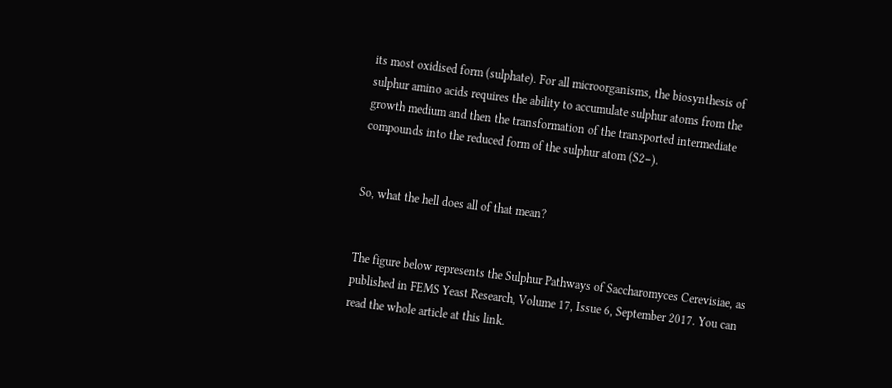its most oxidised form (sulphate). For all microorganisms, the biosynthesis of sulphur amino acids requires the ability to accumulate sulphur atoms from the growth medium and then the transformation of the transported intermediate compounds into the reduced form of the sulphur atom (S2−).


So, what the hell does all of that mean?


The figure below represents the Sulphur Pathways of Saccharomyces Cerevisiae, as published in FEMS Yeast Research, Volume 17, Issue 6, September 2017. You can read the whole article at this link.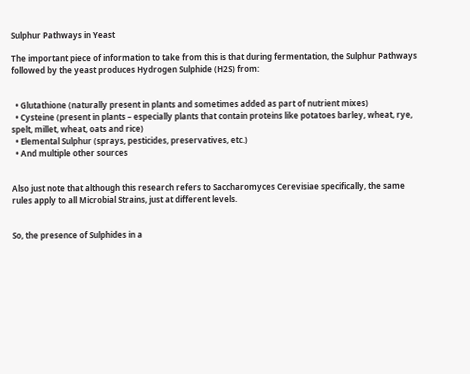Sulphur Pathways in Yeast

The important piece of information to take from this is that during fermentation, the Sulphur Pathways followed by the yeast produces Hydrogen Sulphide (H2S) from:


  • Glutathione (naturally present in plants and sometimes added as part of nutrient mixes)
  • Cysteine (present in plants – especially plants that contain proteins like potatoes barley, wheat, rye, spelt, millet, wheat, oats and rice)
  • Elemental Sulphur (sprays, pesticides, preservatives, etc.)
  • And multiple other sources


Also just note that although this research refers to Saccharomyces Cerevisiae specifically, the same rules apply to all Microbial Strains, just at different levels.


So, the presence of Sulphides in a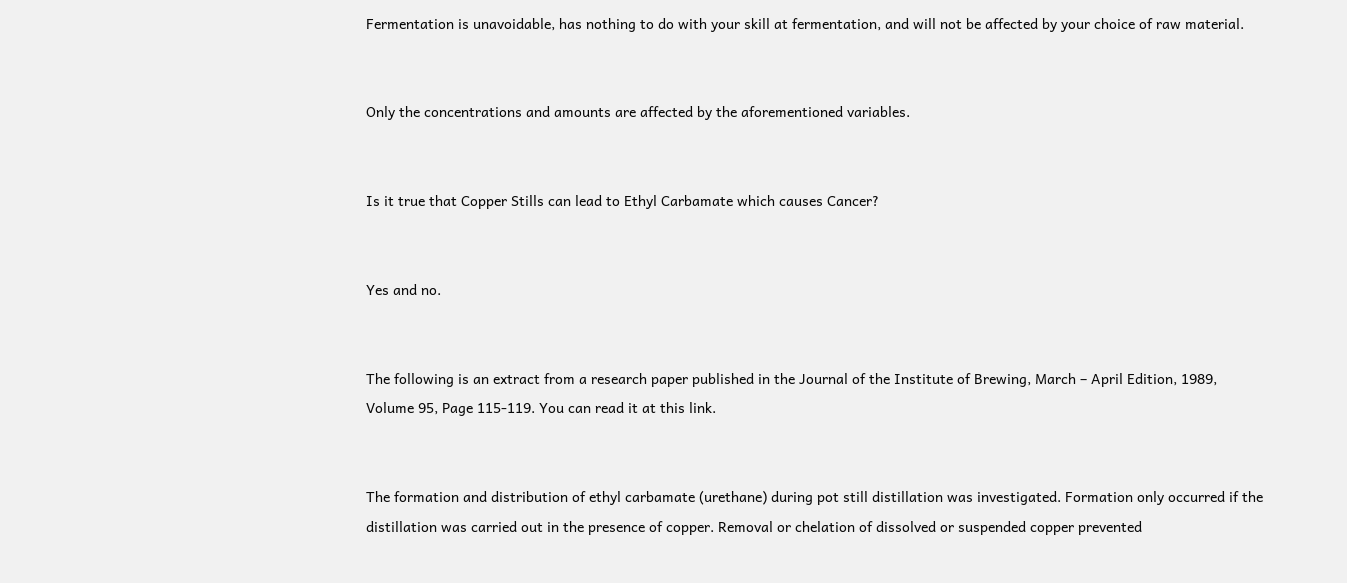Fermentation is unavoidable, has nothing to do with your skill at fermentation, and will not be affected by your choice of raw material.


Only the concentrations and amounts are affected by the aforementioned variables.


Is it true that Copper Stills can lead to Ethyl Carbamate which causes Cancer?


Yes and no.


The following is an extract from a research paper published in the Journal of the Institute of Brewing, March – April Edition, 1989, Volume 95, Page 115-119. You can read it at this link.


The formation and distribution of ethyl carbamate (urethane) during pot still distillation was investigated. Formation only occurred if the distillation was carried out in the presence of copper. Removal or chelation of dissolved or suspended copper prevented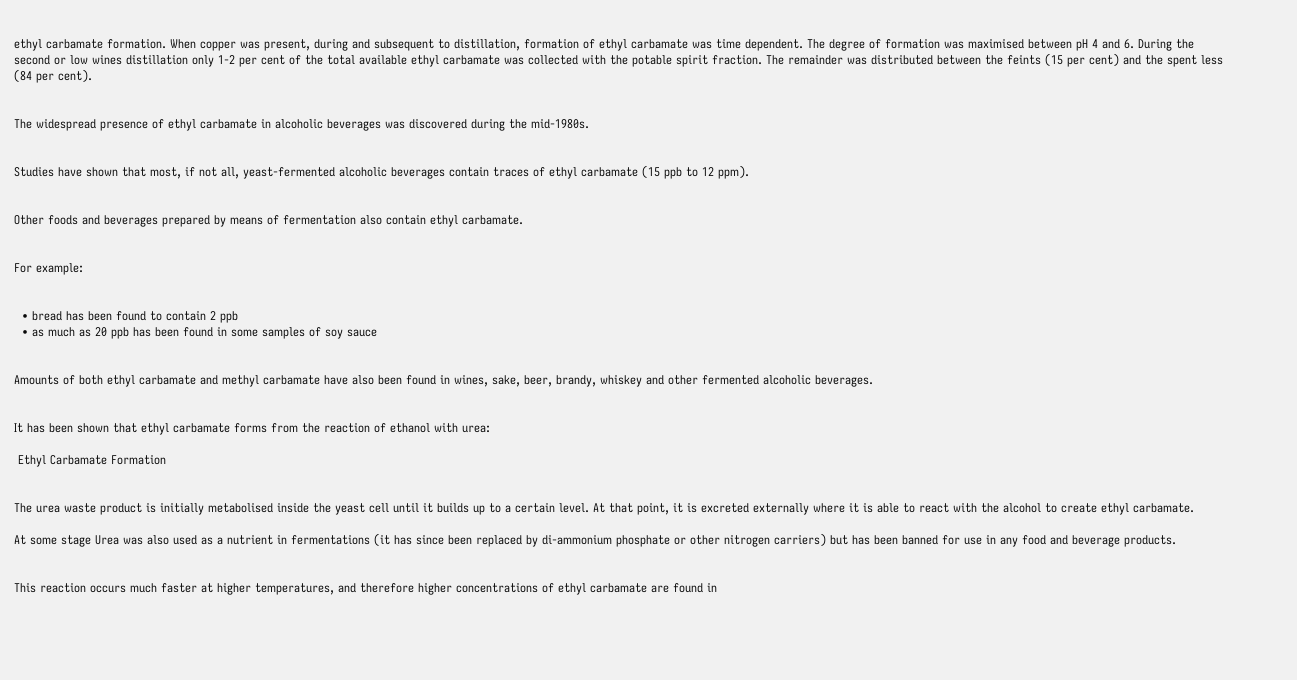ethyl carbamate formation. When copper was present, during and subsequent to distillation, formation of ethyl carbamate was time dependent. The degree of formation was maximised between pH 4 and 6. During the second or low wines distillation only 1-2 per cent of the total available ethyl carbamate was collected with the potable spirit fraction. The remainder was distributed between the feints (15 per cent) and the spent less (84 per cent).


The widespread presence of ethyl carbamate in alcoholic beverages was discovered during the mid-1980s.


Studies have shown that most, if not all, yeast-fermented alcoholic beverages contain traces of ethyl carbamate (15 ppb to 12 ppm).


Other foods and beverages prepared by means of fermentation also contain ethyl carbamate.


For example:


  • bread has been found to contain 2 ppb
  • as much as 20 ppb has been found in some samples of soy sauce


Amounts of both ethyl carbamate and methyl carbamate have also been found in wines, sake, beer, brandy, whiskey and other fermented alcoholic beverages.


It has been shown that ethyl carbamate forms from the reaction of ethanol with urea:

 Ethyl Carbamate Formation


The urea waste product is initially metabolised inside the yeast cell until it builds up to a certain level. At that point, it is excreted externally where it is able to react with the alcohol to create ethyl carbamate.

At some stage Urea was also used as a nutrient in fermentations (it has since been replaced by di-ammonium phosphate or other nitrogen carriers) but has been banned for use in any food and beverage products.


This reaction occurs much faster at higher temperatures, and therefore higher concentrations of ethyl carbamate are found in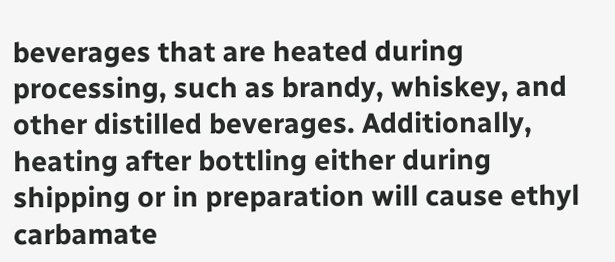beverages that are heated during processing, such as brandy, whiskey, and other distilled beverages. Additionally, heating after bottling either during shipping or in preparation will cause ethyl carbamate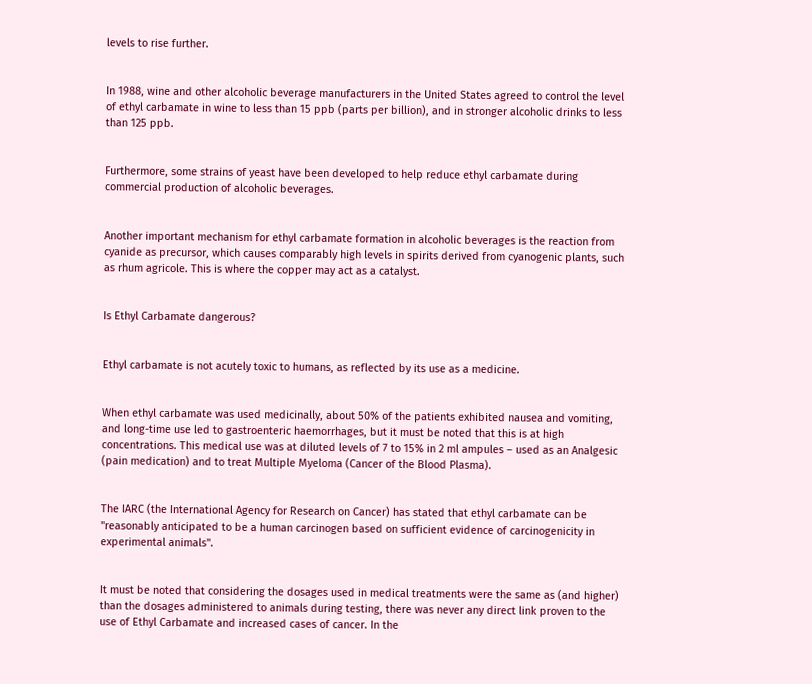levels to rise further.


In 1988, wine and other alcoholic beverage manufacturers in the United States agreed to control the level of ethyl carbamate in wine to less than 15 ppb (parts per billion), and in stronger alcoholic drinks to less than 125 ppb.


Furthermore, some strains of yeast have been developed to help reduce ethyl carbamate during commercial production of alcoholic beverages.


Another important mechanism for ethyl carbamate formation in alcoholic beverages is the reaction from cyanide as precursor, which causes comparably high levels in spirits derived from cyanogenic plants, such as rhum agricole. This is where the copper may act as a catalyst.


Is Ethyl Carbamate dangerous?


Ethyl carbamate is not acutely toxic to humans, as reflected by its use as a medicine.


When ethyl carbamate was used medicinally, about 50% of the patients exhibited nausea and vomiting, and long-time use led to gastroenteric haemorrhages, but it must be noted that this is at high concentrations. This medical use was at diluted levels of 7 to 15% in 2 ml ampules – used as an Analgesic (pain medication) and to treat Multiple Myeloma (Cancer of the Blood Plasma).


The IARC (the International Agency for Research on Cancer) has stated that ethyl carbamate can be "reasonably anticipated to be a human carcinogen based on sufficient evidence of carcinogenicity in experimental animals".


It must be noted that considering the dosages used in medical treatments were the same as (and higher) than the dosages administered to animals during testing, there was never any direct link proven to the use of Ethyl Carbamate and increased cases of cancer. In the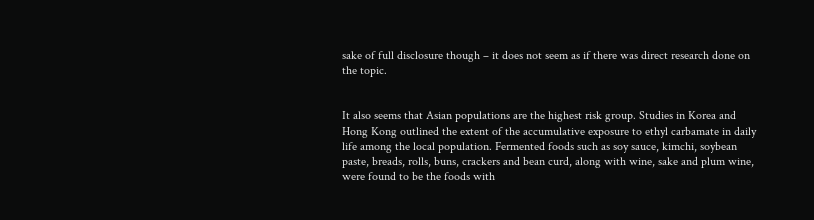sake of full disclosure though – it does not seem as if there was direct research done on the topic.


It also seems that Asian populations are the highest risk group. Studies in Korea and Hong Kong outlined the extent of the accumulative exposure to ethyl carbamate in daily life among the local population. Fermented foods such as soy sauce, kimchi, soybean paste, breads, rolls, buns, crackers and bean curd, along with wine, sake and plum wine, were found to be the foods with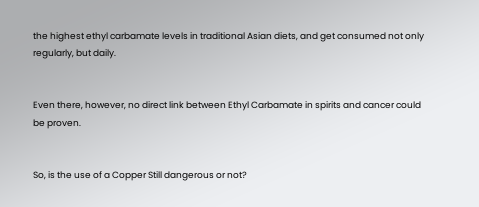the highest ethyl carbamate levels in traditional Asian diets, and get consumed not only regularly, but daily.


Even there, however, no direct link between Ethyl Carbamate in spirits and cancer could be proven.


So, is the use of a Copper Still dangerous or not?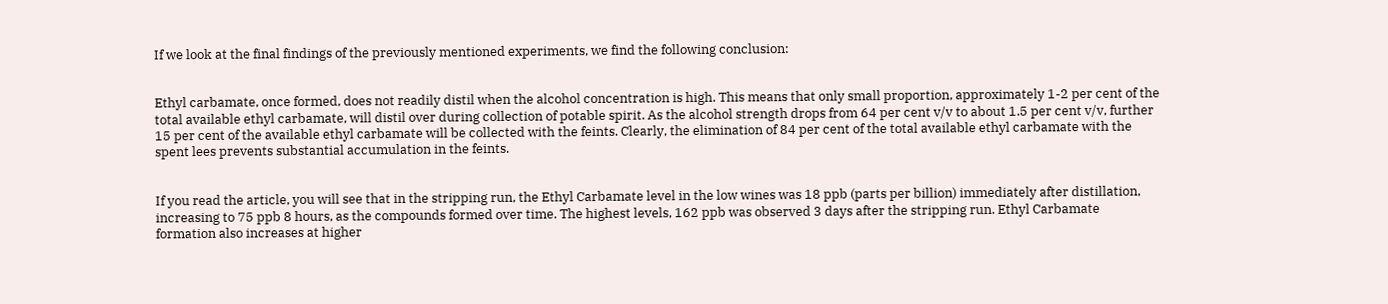If we look at the final findings of the previously mentioned experiments, we find the following conclusion:


Ethyl carbamate, once formed, does not readily distil when the alcohol concentration is high. This means that only small proportion, approximately 1-2 per cent of the total available ethyl carbamate, will distil over during collection of potable spirit. As the alcohol strength drops from 64 per cent v/v to about 1.5 per cent v/v, further 15 per cent of the available ethyl carbamate will be collected with the feints. Clearly, the elimination of 84 per cent of the total available ethyl carbamate with the spent lees prevents substantial accumulation in the feints.


If you read the article, you will see that in the stripping run, the Ethyl Carbamate level in the low wines was 18 ppb (parts per billion) immediately after distillation, increasing to 75 ppb 8 hours, as the compounds formed over time. The highest levels, 162 ppb was observed 3 days after the stripping run. Ethyl Carbamate formation also increases at higher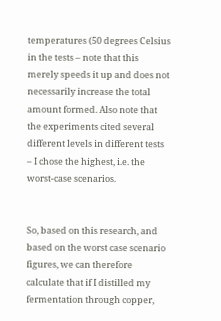temperatures (50 degrees Celsius in the tests – note that this merely speeds it up and does not necessarily increase the total amount formed. Also note that the experiments cited several different levels in different tests – I chose the highest, i.e. the worst-case scenarios.


So, based on this research, and based on the worst case scenario figures, we can therefore calculate that if I distilled my fermentation through copper,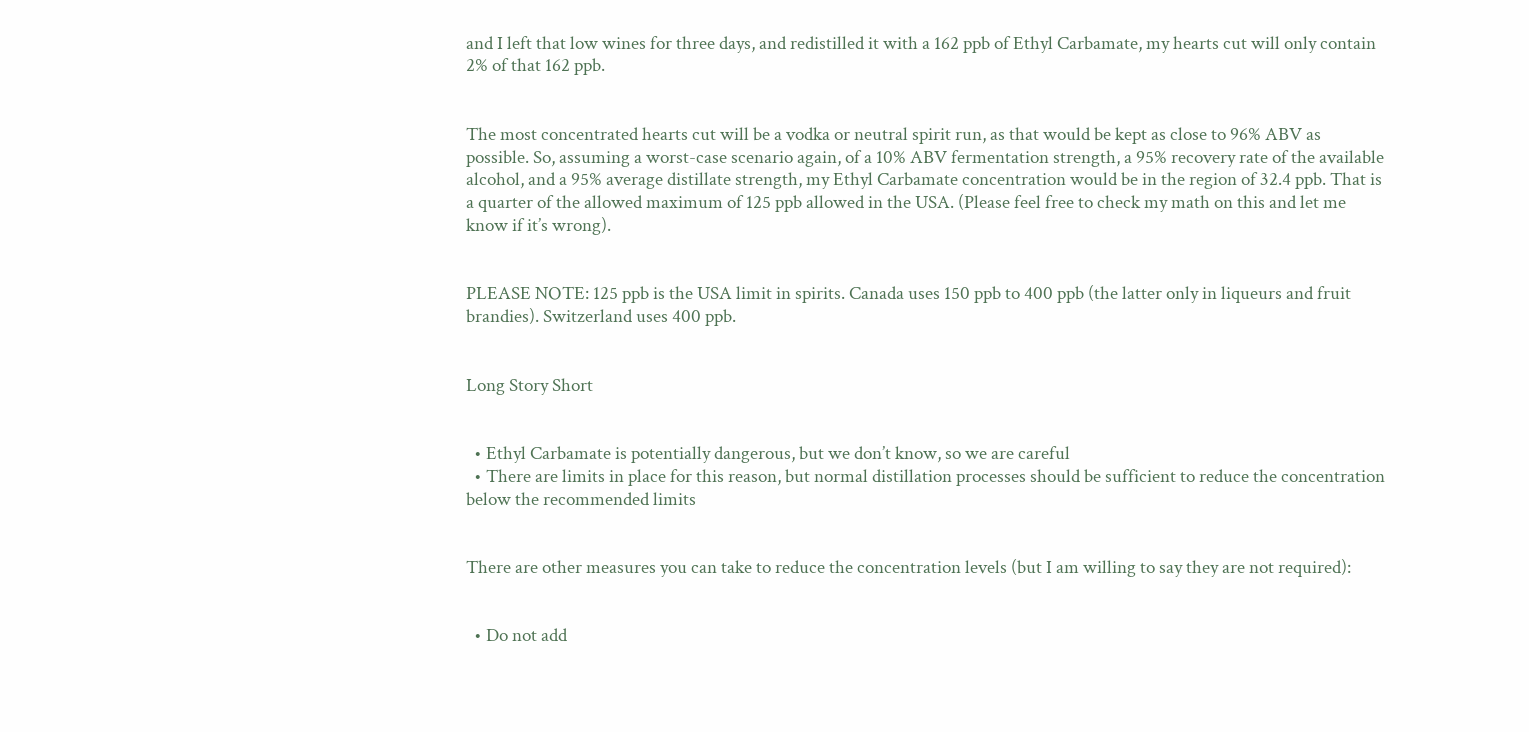and I left that low wines for three days, and redistilled it with a 162 ppb of Ethyl Carbamate, my hearts cut will only contain 2% of that 162 ppb.


The most concentrated hearts cut will be a vodka or neutral spirit run, as that would be kept as close to 96% ABV as possible. So, assuming a worst-case scenario again, of a 10% ABV fermentation strength, a 95% recovery rate of the available alcohol, and a 95% average distillate strength, my Ethyl Carbamate concentration would be in the region of 32.4 ppb. That is a quarter of the allowed maximum of 125 ppb allowed in the USA. (Please feel free to check my math on this and let me know if it’s wrong).


PLEASE NOTE: 125 ppb is the USA limit in spirits. Canada uses 150 ppb to 400 ppb (the latter only in liqueurs and fruit brandies). Switzerland uses 400 ppb.


Long Story Short


  • Ethyl Carbamate is potentially dangerous, but we don’t know, so we are careful
  • There are limits in place for this reason, but normal distillation processes should be sufficient to reduce the concentration below the recommended limits


There are other measures you can take to reduce the concentration levels (but I am willing to say they are not required):


  • Do not add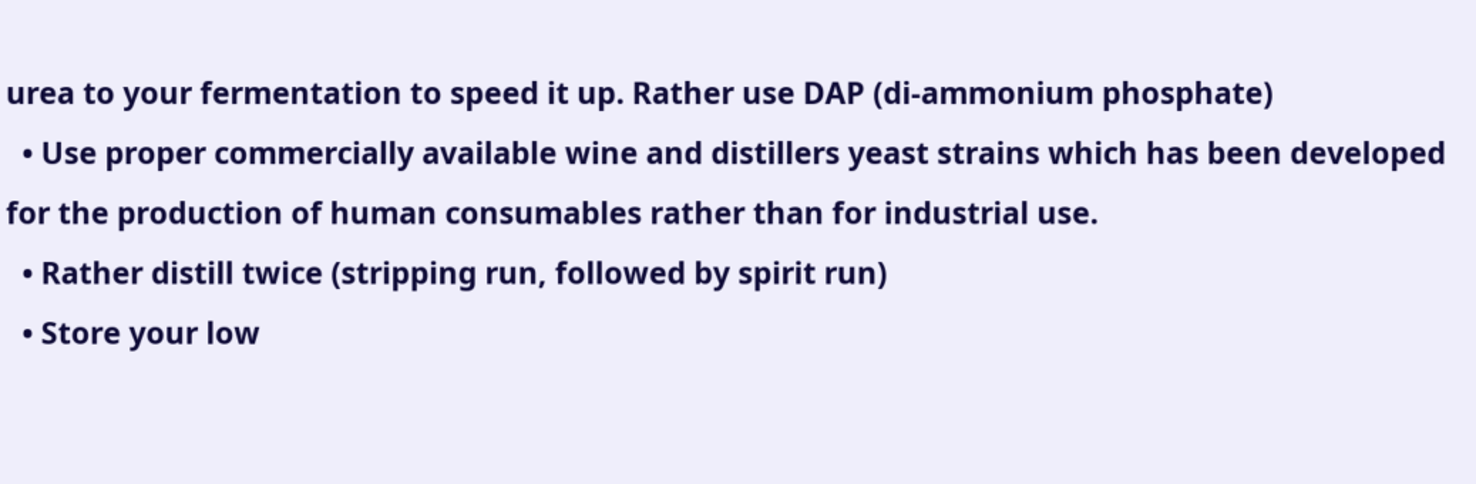urea to your fermentation to speed it up. Rather use DAP (di-ammonium phosphate)
  • Use proper commercially available wine and distillers yeast strains which has been developed for the production of human consumables rather than for industrial use.
  • Rather distill twice (stripping run, followed by spirit run)
  • Store your low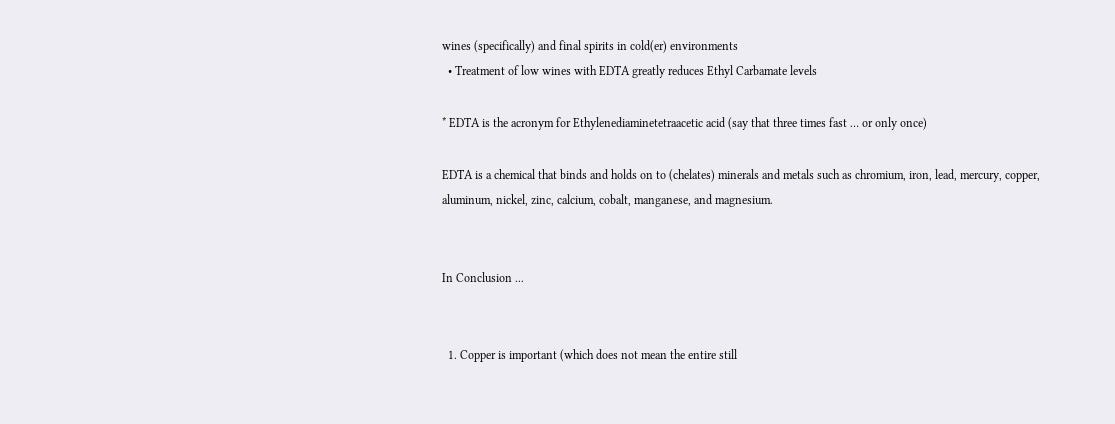wines (specifically) and final spirits in cold(er) environments
  • Treatment of low wines with EDTA greatly reduces Ethyl Carbamate levels

* EDTA is the acronym for Ethylenediaminetetraacetic acid (say that three times fast … or only once)

EDTA is a chemical that binds and holds on to (chelates) minerals and metals such as chromium, iron, lead, mercury, copper, aluminum, nickel, zinc, calcium, cobalt, manganese, and magnesium.


In Conclusion ...


  1. Copper is important (which does not mean the entire still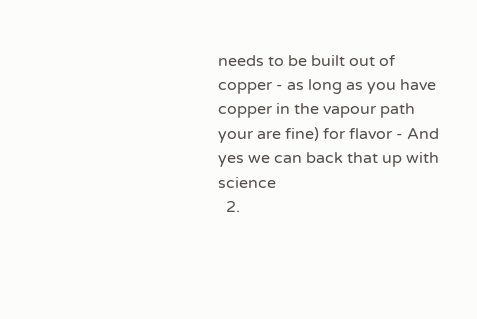needs to be built out of copper - as long as you have copper in the vapour path your are fine) for flavor - And yes we can back that up with science
  2.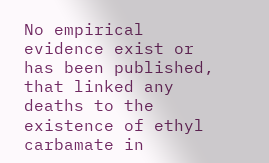No empirical evidence exist or has been published, that linked any deaths to the existence of ethyl carbamate in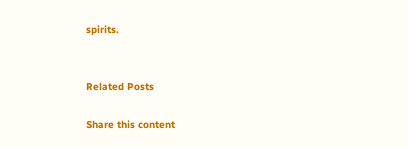spirits.


Related Posts

Share this content